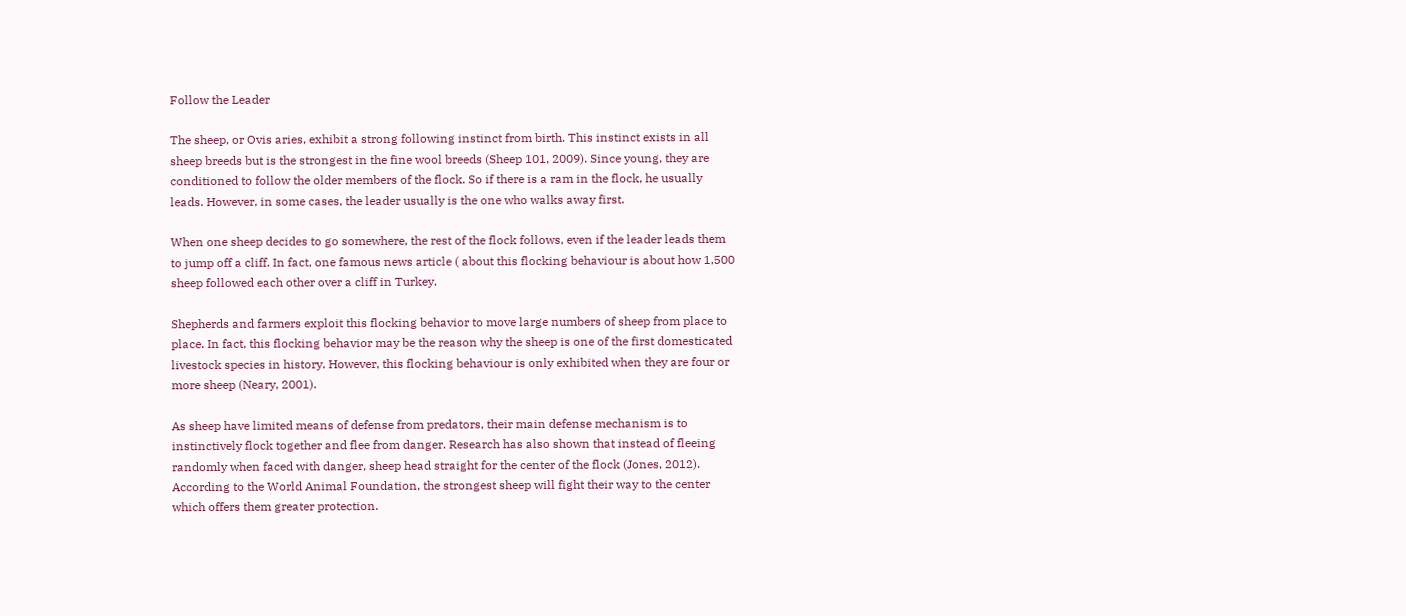Follow the Leader

The sheep, or Ovis aries, exhibit a strong following instinct from birth. This instinct exists in all sheep breeds but is the strongest in the fine wool breeds (Sheep 101, 2009). Since young, they are conditioned to follow the older members of the flock. So if there is a ram in the flock, he usually leads. However, in some cases, the leader usually is the one who walks away first.

When one sheep decides to go somewhere, the rest of the flock follows, even if the leader leads them to jump off a cliff. In fact, one famous news article ( about this flocking behaviour is about how 1,500 sheep followed each other over a cliff in Turkey.

Shepherds and farmers exploit this flocking behavior to move large numbers of sheep from place to place. In fact, this flocking behavior may be the reason why the sheep is one of the first domesticated livestock species in history. However, this flocking behaviour is only exhibited when they are four or more sheep (Neary, 2001).

As sheep have limited means of defense from predators, their main defense mechanism is to instinctively flock together and flee from danger. Research has also shown that instead of fleeing randomly when faced with danger, sheep head straight for the center of the flock (Jones, 2012). According to the World Animal Foundation, the strongest sheep will fight their way to the center which offers them greater protection.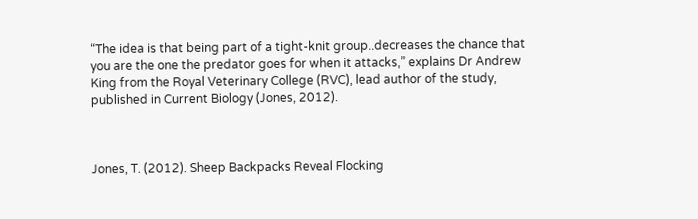“The idea is that being part of a tight-knit group..decreases the chance that you are the one the predator goes for when it attacks,” explains Dr Andrew King from the Royal Veterinary College (RVC), lead author of the study, published in Current Biology (Jones, 2012).



Jones, T. (2012). Sheep Backpacks Reveal Flocking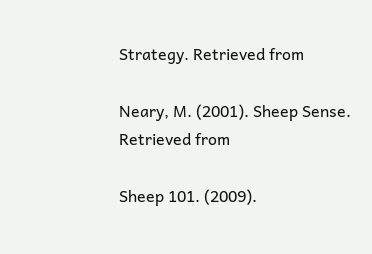Strategy. Retrieved from

Neary, M. (2001). Sheep Sense. Retrieved from

Sheep 101. (2009).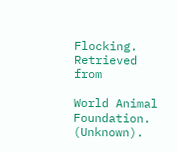Flocking. Retrieved from

World Animal Foundation. (Unknown).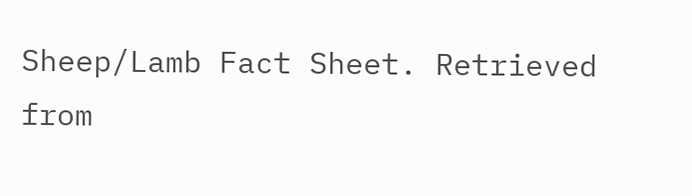Sheep/Lamb Fact Sheet. Retrieved from